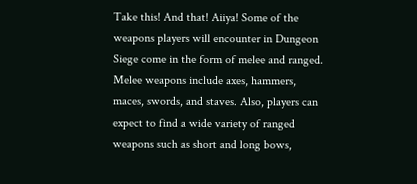Take this! And that! Aiiya! Some of the weapons players will encounter in Dungeon Siege come in the form of melee and ranged. Melee weapons include axes, hammers, maces, swords, and staves. Also, players can expect to find a wide variety of ranged weapons such as short and long bows,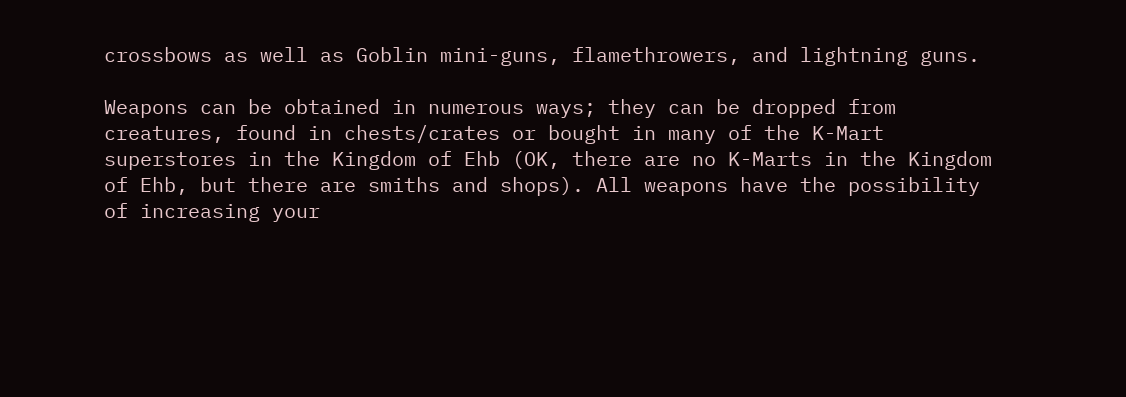crossbows as well as Goblin mini-guns, flamethrowers, and lightning guns.

Weapons can be obtained in numerous ways; they can be dropped from creatures, found in chests/crates or bought in many of the K-Mart superstores in the Kingdom of Ehb (OK, there are no K-Marts in the Kingdom of Ehb, but there are smiths and shops). All weapons have the possibility of increasing your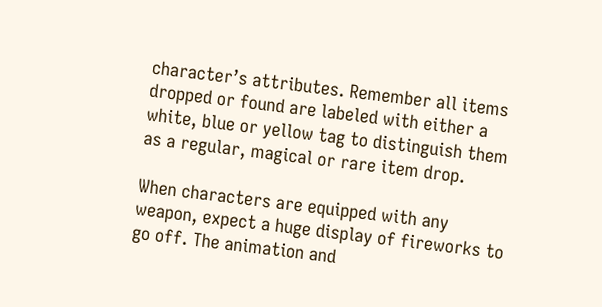character’s attributes. Remember all items dropped or found are labeled with either a white, blue or yellow tag to distinguish them as a regular, magical or rare item drop.

When characters are equipped with any weapon, expect a huge display of fireworks to go off. The animation and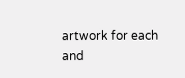artwork for each and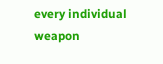every individual weapon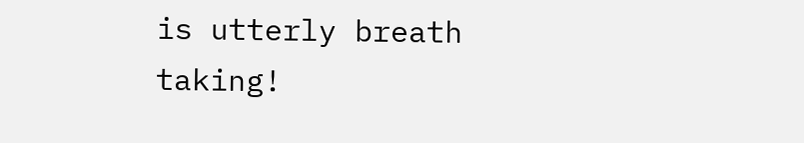is utterly breath taking!